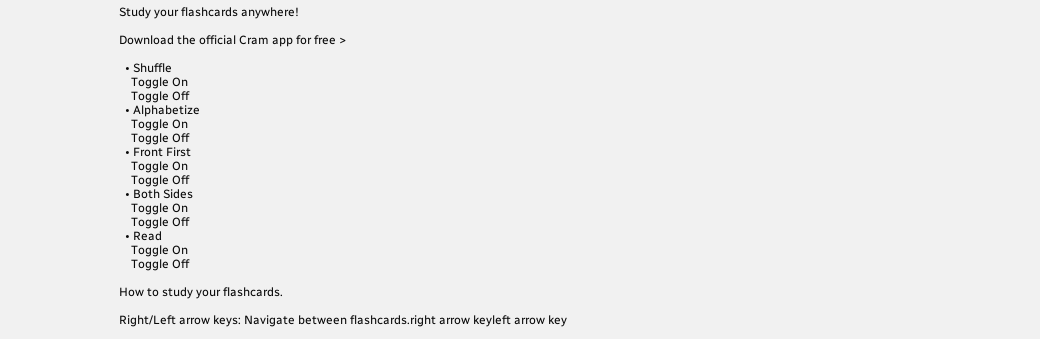Study your flashcards anywhere!

Download the official Cram app for free >

  • Shuffle
    Toggle On
    Toggle Off
  • Alphabetize
    Toggle On
    Toggle Off
  • Front First
    Toggle On
    Toggle Off
  • Both Sides
    Toggle On
    Toggle Off
  • Read
    Toggle On
    Toggle Off

How to study your flashcards.

Right/Left arrow keys: Navigate between flashcards.right arrow keyleft arrow key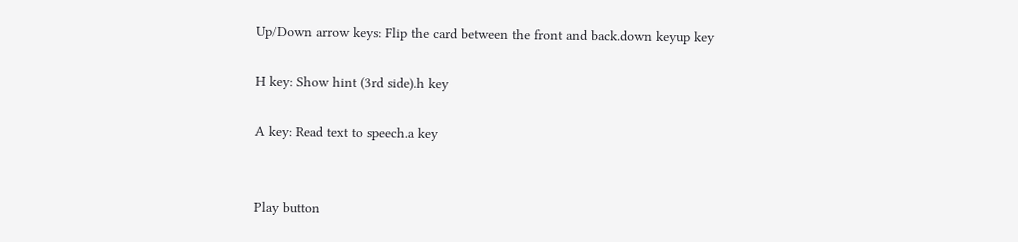Up/Down arrow keys: Flip the card between the front and back.down keyup key

H key: Show hint (3rd side).h key

A key: Read text to speech.a key


Play button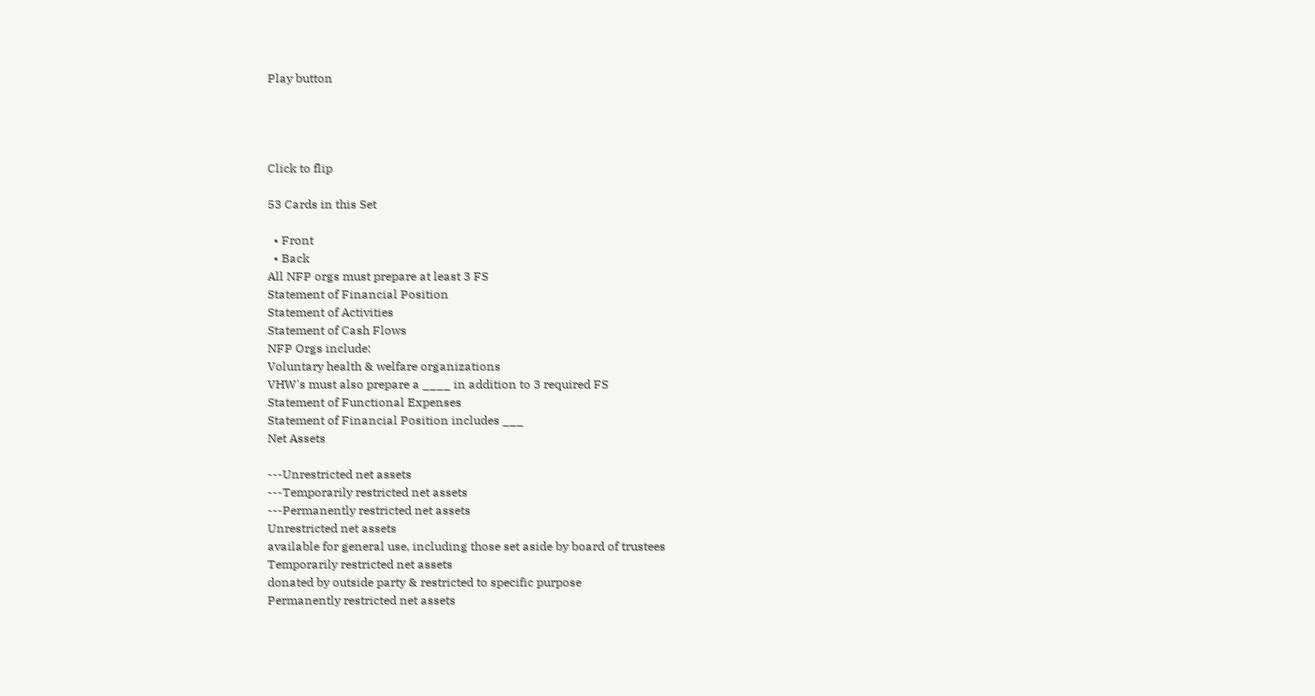Play button




Click to flip

53 Cards in this Set

  • Front
  • Back
All NFP orgs must prepare at least 3 FS
Statement of Financial Position
Statement of Activities
Statement of Cash Flows
NFP Orgs include:
Voluntary health & welfare organizations
VHW's must also prepare a ____ in addition to 3 required FS
Statement of Functional Expenses
Statement of Financial Position includes ___
Net Assets

---Unrestricted net assets
---Temporarily restricted net assets
---Permanently restricted net assets
Unrestricted net assets
available for general use, including those set aside by board of trustees
Temporarily restricted net assets
donated by outside party & restricted to specific purpose
Permanently restricted net assets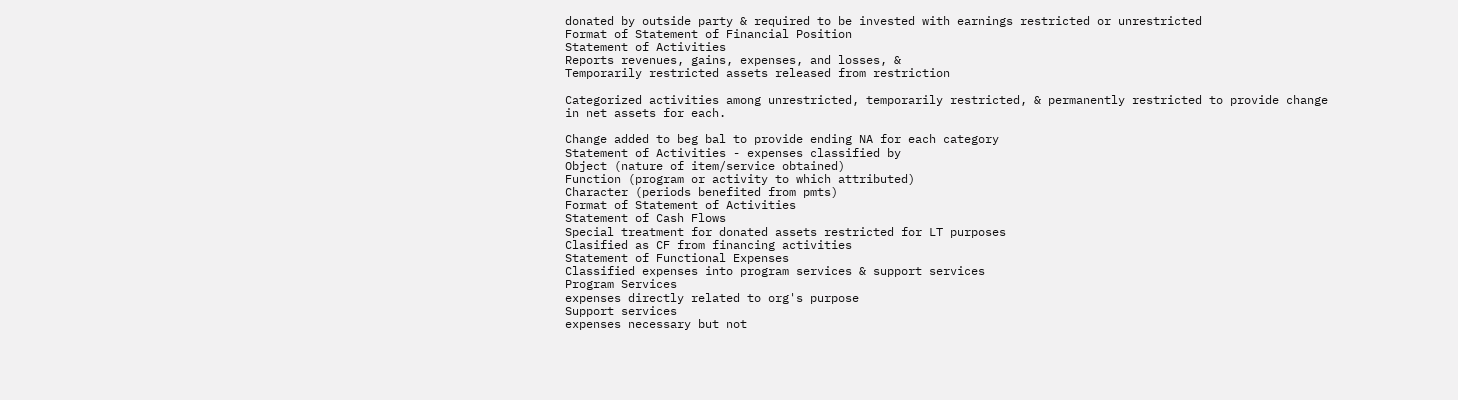donated by outside party & required to be invested with earnings restricted or unrestricted
Format of Statement of Financial Position
Statement of Activities
Reports revenues, gains, expenses, and losses, &
Temporarily restricted assets released from restriction

Categorized activities among unrestricted, temporarily restricted, & permanently restricted to provide change in net assets for each.

Change added to beg bal to provide ending NA for each category
Statement of Activities - expenses classified by
Object (nature of item/service obtained)
Function (program or activity to which attributed)
Character (periods benefited from pmts)
Format of Statement of Activities
Statement of Cash Flows
Special treatment for donated assets restricted for LT purposes
Clasified as CF from financing activities
Statement of Functional Expenses
Classified expenses into program services & support services
Program Services
expenses directly related to org's purpose
Support services
expenses necessary but not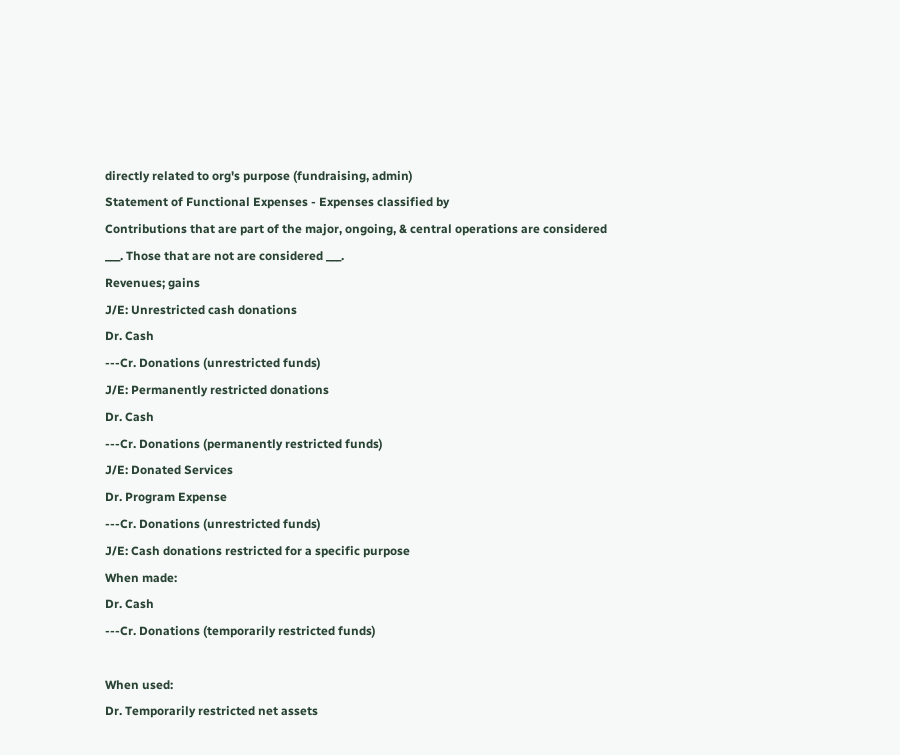directly related to org's purpose (fundraising, admin)
Statement of Functional Expenses - Expenses classified by
Contributions that are part of the major, ongoing, & central operations are considered ___. Those that are not are considered ___.
Revenues; gains
J/E: Unrestricted cash donations
Dr. Cash
---Cr. Donations (unrestricted funds)
J/E: Permanently restricted donations
Dr. Cash
---Cr. Donations (permanently restricted funds)
J/E: Donated Services
Dr. Program Expense
---Cr. Donations (unrestricted funds)
J/E: Cash donations restricted for a specific purpose
When made:
Dr. Cash
---Cr. Donations (temporarily restricted funds)

When used:
Dr. Temporarily restricted net assets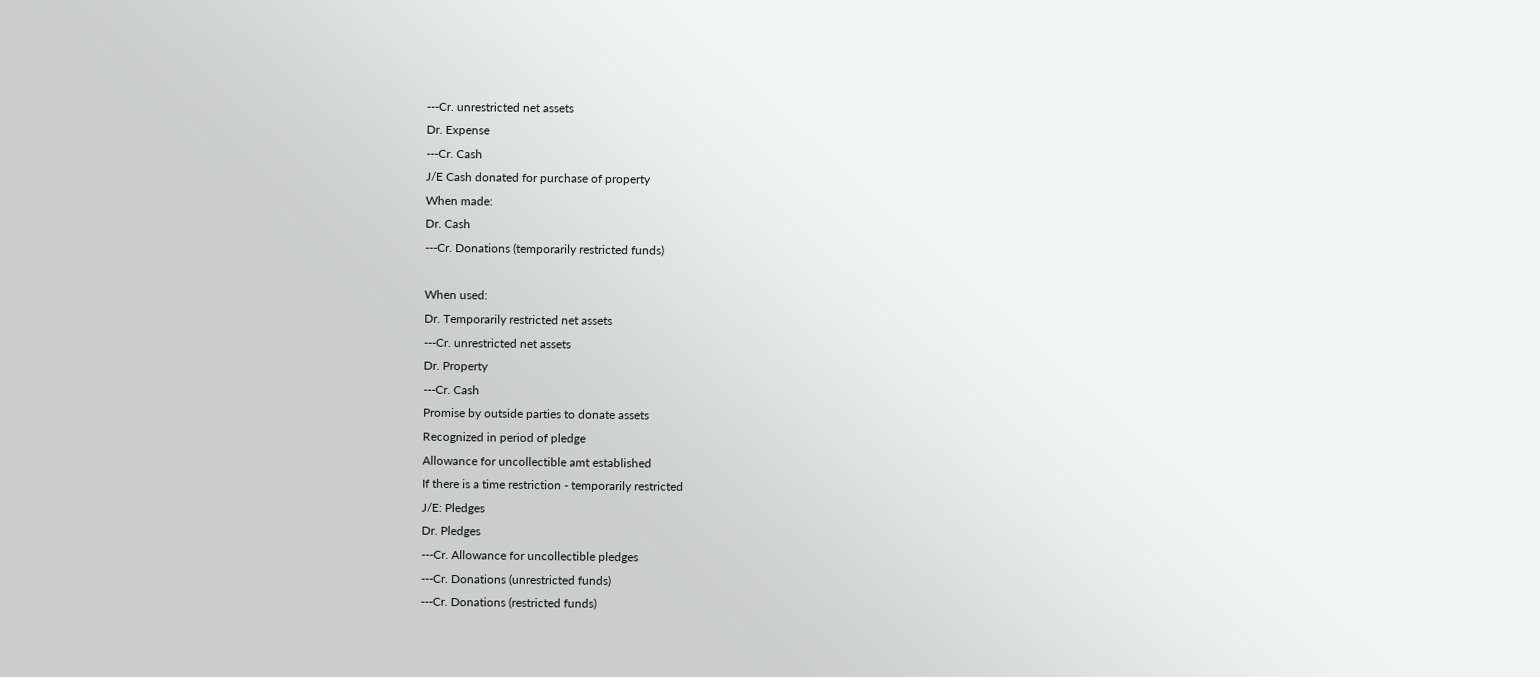---Cr. unrestricted net assets
Dr. Expense
---Cr. Cash
J/E Cash donated for purchase of property
When made:
Dr. Cash
---Cr. Donations (temporarily restricted funds)

When used:
Dr. Temporarily restricted net assets
---Cr. unrestricted net assets
Dr. Property
---Cr. Cash
Promise by outside parties to donate assets
Recognized in period of pledge
Allowance for uncollectible amt established
If there is a time restriction - temporarily restricted
J/E: Pledges
Dr. Pledges
---Cr. Allowance for uncollectible pledges
---Cr. Donations (unrestricted funds)
---Cr. Donations (restricted funds)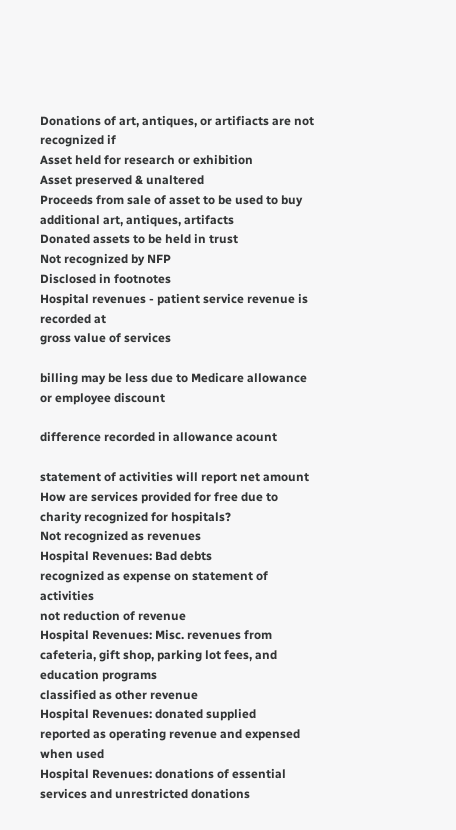Donations of art, antiques, or artifiacts are not recognized if
Asset held for research or exhibition
Asset preserved & unaltered
Proceeds from sale of asset to be used to buy additional art, antiques, artifacts
Donated assets to be held in trust
Not recognized by NFP
Disclosed in footnotes
Hospital revenues - patient service revenue is recorded at
gross value of services

billing may be less due to Medicare allowance or employee discount

difference recorded in allowance acount

statement of activities will report net amount
How are services provided for free due to charity recognized for hospitals?
Not recognized as revenues
Hospital Revenues: Bad debts
recognized as expense on statement of activities
not reduction of revenue
Hospital Revenues: Misc. revenues from cafeteria, gift shop, parking lot fees, and education programs
classified as other revenue
Hospital Revenues: donated supplied
reported as operating revenue and expensed when used
Hospital Revenues: donations of essential services and unrestricted donations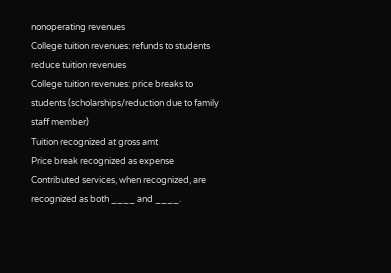nonoperating revenues
College tuition revenues: refunds to students
reduce tuition revenues
College tuition revenues: price breaks to students (scholarships/reduction due to family staff member)
Tuition recognized at gross amt
Price break recognized as expense
Contributed services, when recognized, are recognized as both ____ and ____.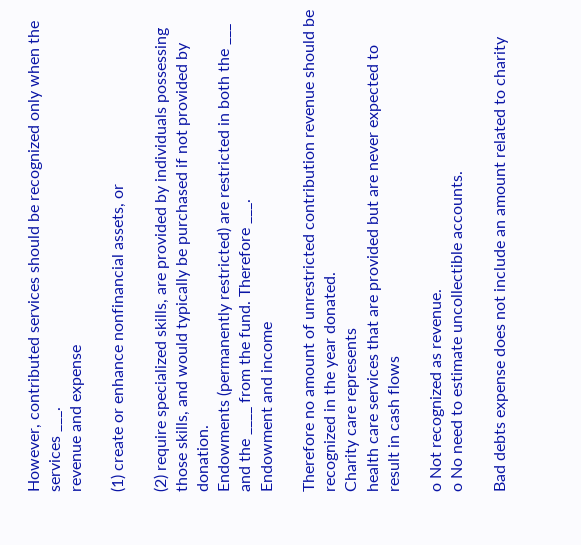However, contributed services should be recognized only when the services ___.
revenue and expense

(1) create or enhance nonfinancial assets, or

(2) require specialized skills, are provided by individuals possessing those skills, and would typically be purchased if not provided by donation.
Endowments (permanently restricted) are restricted in both the ___ and the ____ from the fund. Therefore ___.
Endowment and income

Therefore no amount of unrestricted contribution revenue should be recognized in the year donated.
Charity care represents
health care services that are provided but are never expected to result in cash flows

o Not recognized as revenue.
o No need to estimate uncollectible accounts.

Bad debts expense does not include an amount related to charity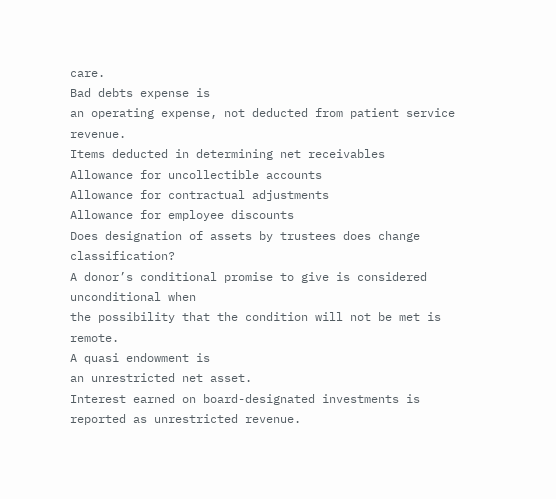care.
Bad debts expense is
an operating expense, not deducted from patient service revenue.
Items deducted in determining net receivables
Allowance for uncollectible accounts
Allowance for contractual adjustments
Allowance for employee discounts
Does designation of assets by trustees does change classification?
A donor’s conditional promise to give is considered unconditional when
the possibility that the condition will not be met is remote.
A quasi endowment is
an unrestricted net asset.
Interest earned on board-designated investments is reported as unrestricted revenue.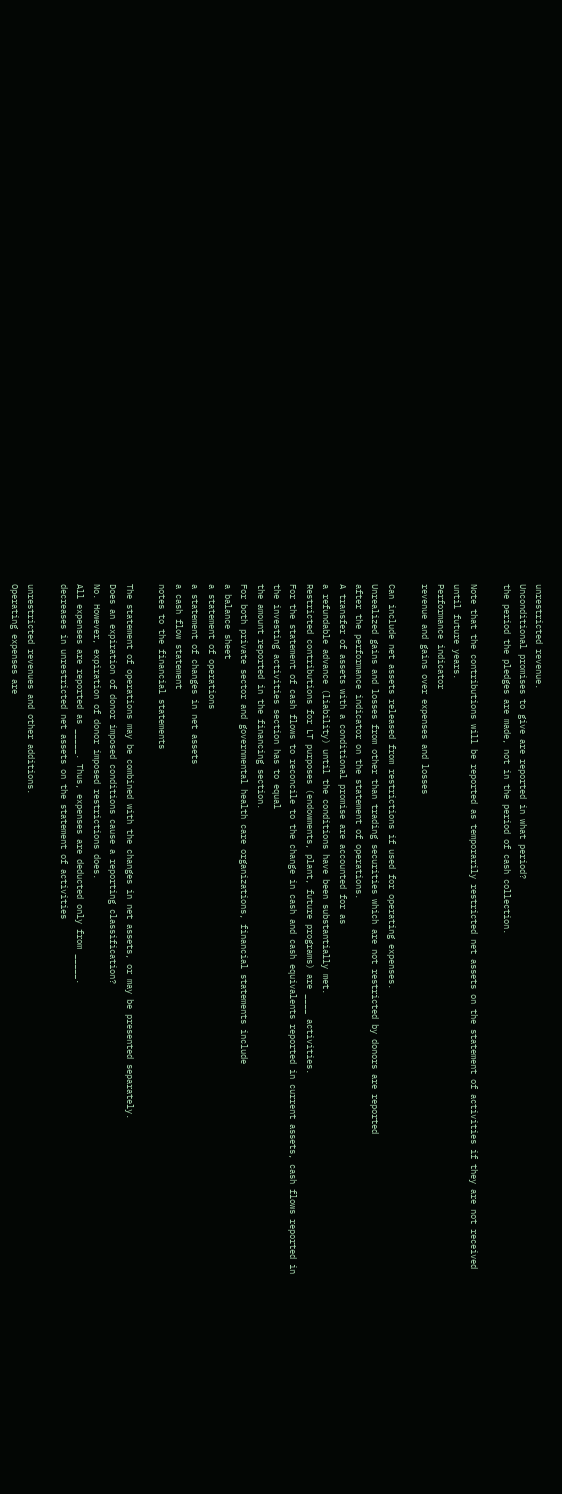unrestricted revenue.
Unconditional promises to give are reported in what period?
the period the pledges are made, not in the period of cash collection.

Note that the contributions will be reported as temporarily restricted net assets on the statement of activities if they are not received until future years.
Performance indicator
revenue and gains over expenses and losses

Can include net assets released from restrictions if used for operating expenses.
Unrealized gains and losses from other than trading securities which are not restricted by donors are reported
after the performance indicator on the statement of operations.
A transfer of assets with a conditional promise are accounted for as
a refundable advance (liability) until the conditions have been substantially met.
Restricted contributions for LT purposes (endowments, plant, future programs) are ____ activities.
For the statement of cash flows to reconcile to the change in cash and cash equivalents reported in current assets, cash flows reported in the investing activities section has to equal
the amount reported in the financing section.
For both private sector and governmental health care organizations, financial statements include
a balance sheet
a statement of operations
a statement of changes in net assets
a cash flow statement
notes to the financial statements

The statement of operations may be combined with the changes in net assets, or may be presented separately.
Does an expiration of donor imposed conditions cause a reporting classification?
No. However, expiration of donor imposed restrictions does.
All expenses are reported as _____. Thus, expenses are deducted only from _____.
decreases in unrestricted net assets on the statement of activities

unrestricted revenues and other additions.
Operating expenses are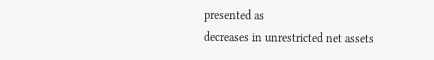presented as
decreases in unrestricted net assets